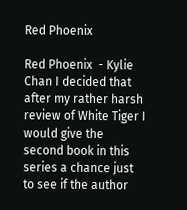Red Phoenix

Red Phoenix  - Kylie Chan I decided that after my rather harsh review of White Tiger I would give the second book in this series a chance just to see if the author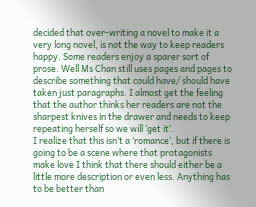decided that over-writing a novel to make it a very long novel, is not the way to keep readers happy. Some readers enjoy a sparer sort of prose. Well Ms Chan still uses pages and pages to describe something that could have/ should have taken just paragraphs. I almost get the feeling that the author thinks her readers are not the sharpest knives in the drawer and needs to keep repeating herself so we will ‘get it’.
I realize that this isn’t a ‘romance’, but if there is going to be a scene where that protagonists make love I think that there should either be a little more description or even less. Anything has to be better than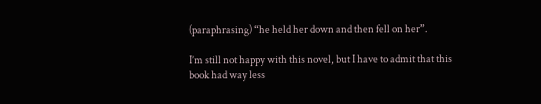(paraphrasing) “he held her down and then fell on her”.

I’m still not happy with this novel, but I have to admit that this book had way less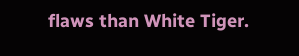flaws than White Tiger.